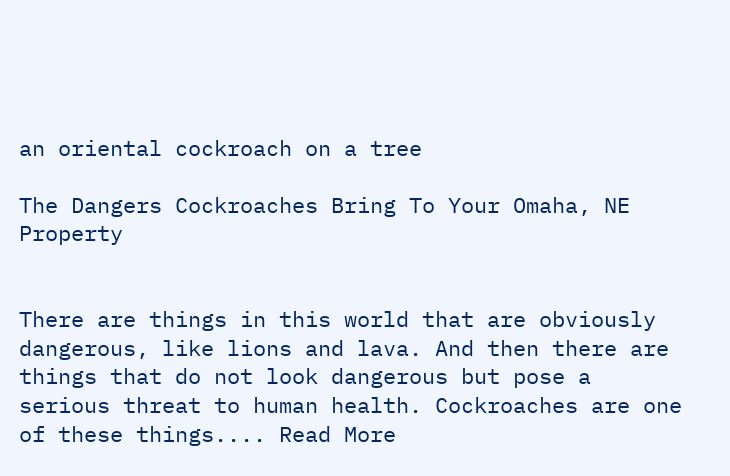an oriental cockroach on a tree

The Dangers Cockroaches Bring To Your Omaha, NE Property


There are things in this world that are obviously dangerous, like lions and lava. And then there are things that do not look dangerous but pose a serious threat to human health. Cockroaches are one of these things.... Read More